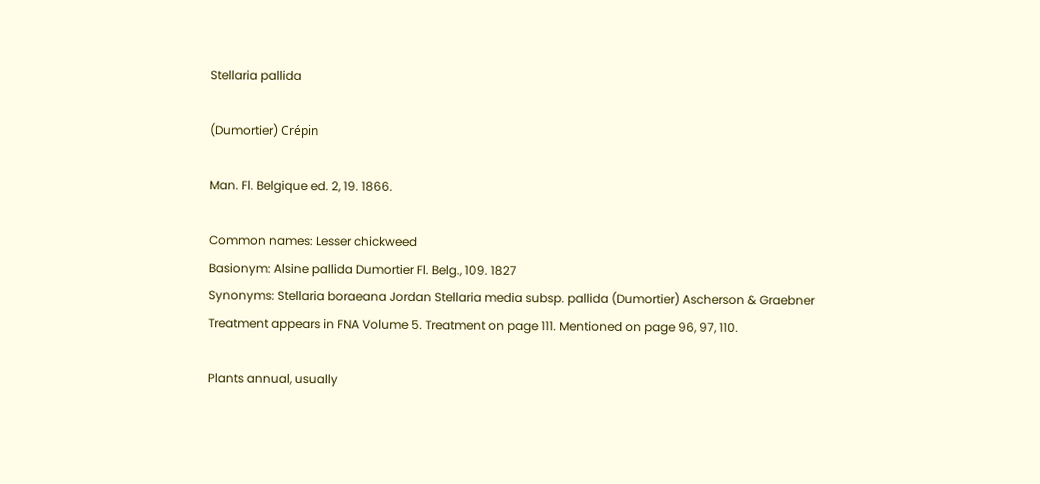Stellaria pallida

(Dumortier) Crépin

Man. Fl. Belgique ed. 2, 19. 1866.

Common names: Lesser chickweed
Basionym: Alsine pallida Dumortier Fl. Belg., 109. 1827
Synonyms: Stellaria boraeana Jordan Stellaria media subsp. pallida (Dumortier) Ascherson & Graebner
Treatment appears in FNA Volume 5. Treatment on page 111. Mentioned on page 96, 97, 110.

Plants annual, usually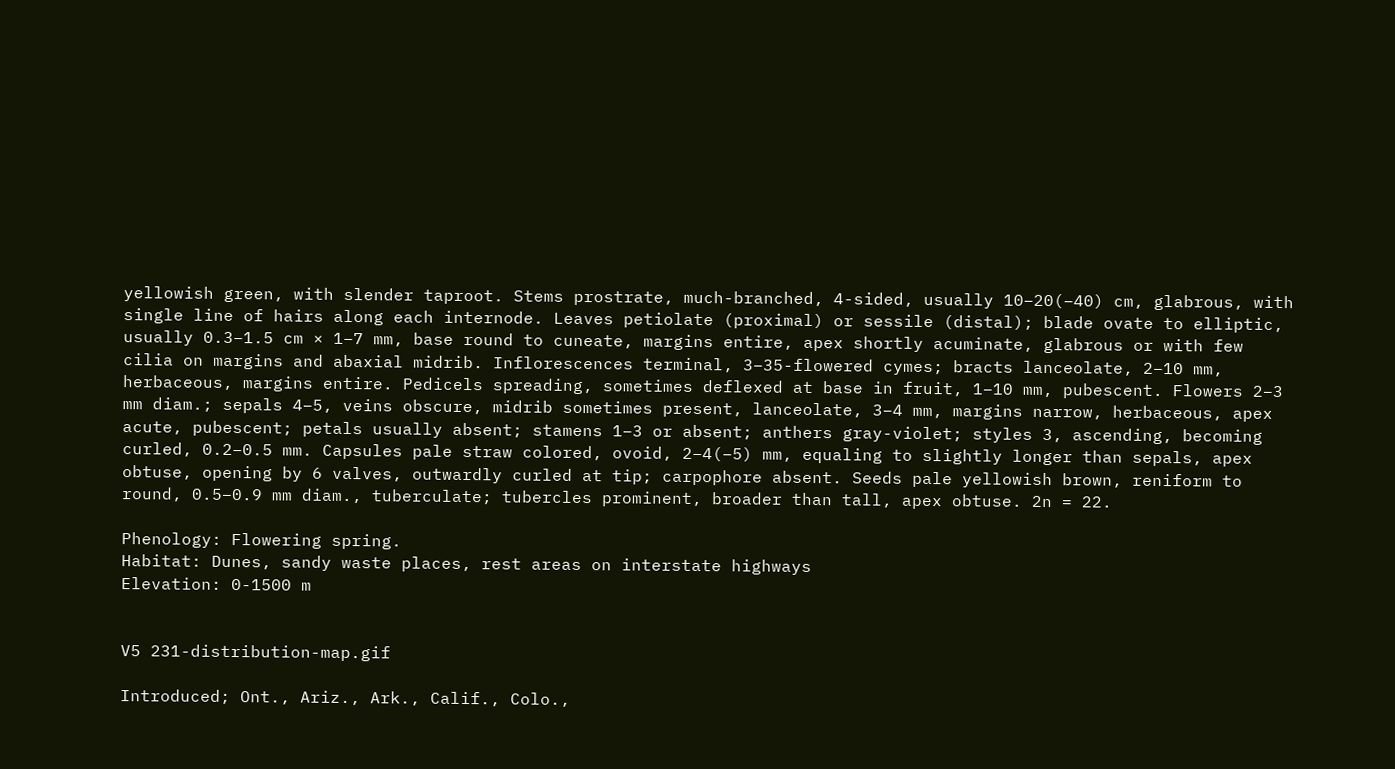yellowish green, with slender taproot. Stems prostrate, much-branched, 4-sided, usually 10–20(–40) cm, glabrous, with single line of hairs along each internode. Leaves petiolate (proximal) or sessile (distal); blade ovate to elliptic, usually 0.3–1.5 cm × 1–7 mm, base round to cuneate, margins entire, apex shortly acuminate, glabrous or with few cilia on margins and abaxial midrib. Inflorescences terminal, 3–35-flowered cymes; bracts lanceolate, 2–10 mm, herbaceous, margins entire. Pedicels spreading, sometimes deflexed at base in fruit, 1–10 mm, pubescent. Flowers 2–3 mm diam.; sepals 4–5, veins obscure, midrib sometimes present, lanceolate, 3–4 mm, margins narrow, herbaceous, apex acute, pubescent; petals usually absent; stamens 1–3 or absent; anthers gray-violet; styles 3, ascending, becoming curled, 0.2–0.5 mm. Capsules pale straw colored, ovoid, 2–4(–5) mm, equaling to slightly longer than sepals, apex obtuse, opening by 6 valves, outwardly curled at tip; carpophore absent. Seeds pale yellowish brown, reniform to round, 0.5–0.9 mm diam., tuberculate; tubercles prominent, broader than tall, apex obtuse. 2n = 22.

Phenology: Flowering spring.
Habitat: Dunes, sandy waste places, rest areas on interstate highways
Elevation: 0-1500 m


V5 231-distribution-map.gif

Introduced; Ont., Ariz., Ark., Calif., Colo.,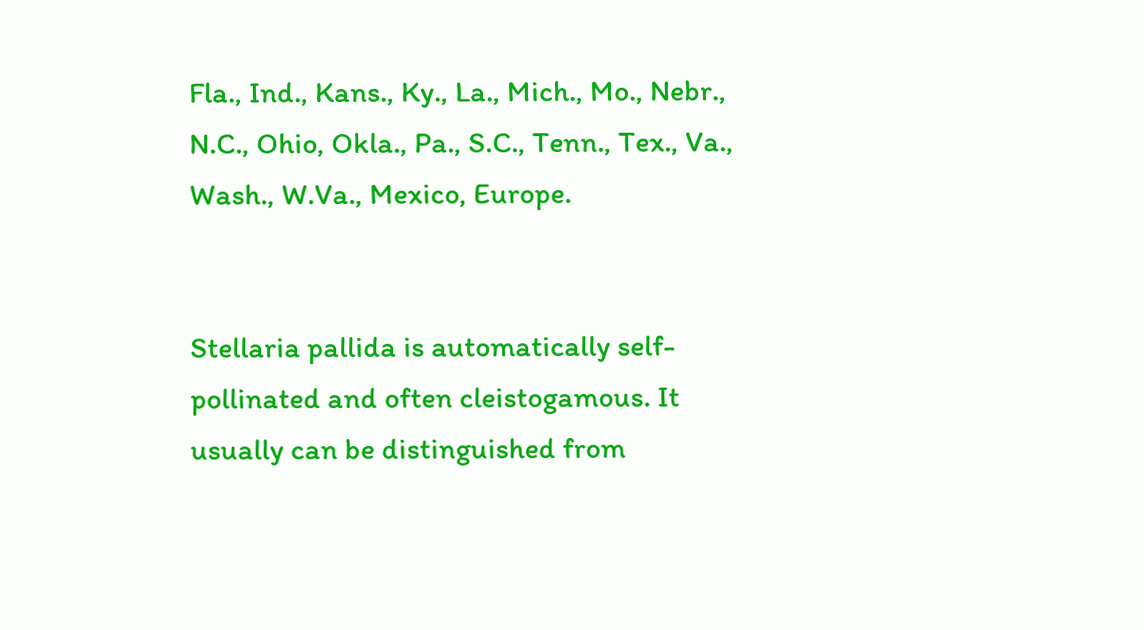Fla., Ind., Kans., Ky., La., Mich., Mo., Nebr., N.C., Ohio, Okla., Pa., S.C., Tenn., Tex., Va., Wash., W.Va., Mexico, Europe.


Stellaria pallida is automatically self-pollinated and often cleistogamous. It usually can be distinguished from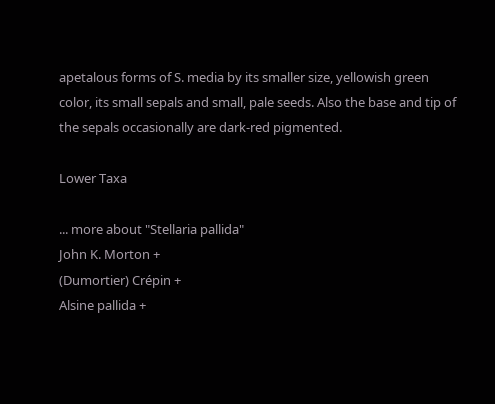apetalous forms of S. media by its smaller size, yellowish green color, its small sepals and small, pale seeds. Also the base and tip of the sepals occasionally are dark-red pigmented.

Lower Taxa

... more about "Stellaria pallida"
John K. Morton +
(Dumortier) Crépin +
Alsine pallida +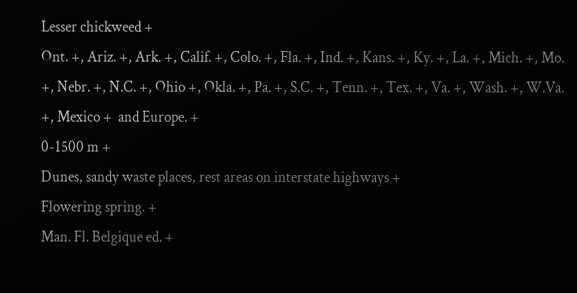Lesser chickweed +
Ont. +, Ariz. +, Ark. +, Calif. +, Colo. +, Fla. +, Ind. +, Kans. +, Ky. +, La. +, Mich. +, Mo. +, Nebr. +, N.C. +, Ohio +, Okla. +, Pa. +, S.C. +, Tenn. +, Tex. +, Va. +, Wash. +, W.Va. +, Mexico +  and Europe. +
0-1500 m +
Dunes, sandy waste places, rest areas on interstate highways +
Flowering spring. +
Man. Fl. Belgique ed. +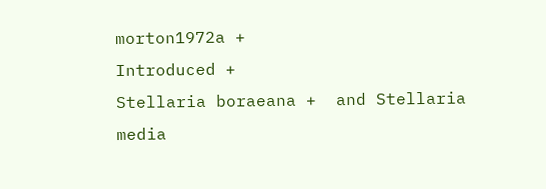morton1972a +
Introduced +
Stellaria boraeana +  and Stellaria media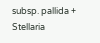subsp. pallida +
Stellaria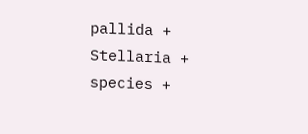pallida +
Stellaria +
species +